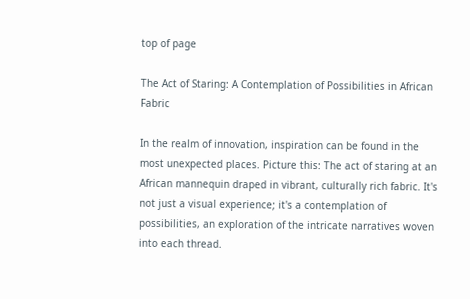top of page

The Act of Staring: A Contemplation of Possibilities in African Fabric

In the realm of innovation, inspiration can be found in the most unexpected places. Picture this: The act of staring at an African mannequin draped in vibrant, culturally rich fabric. It's not just a visual experience; it's a contemplation of possibilities, an exploration of the intricate narratives woven into each thread.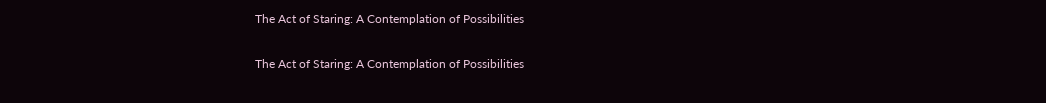The Act of Staring: A Contemplation of Possibilities

The Act of Staring: A Contemplation of Possibilities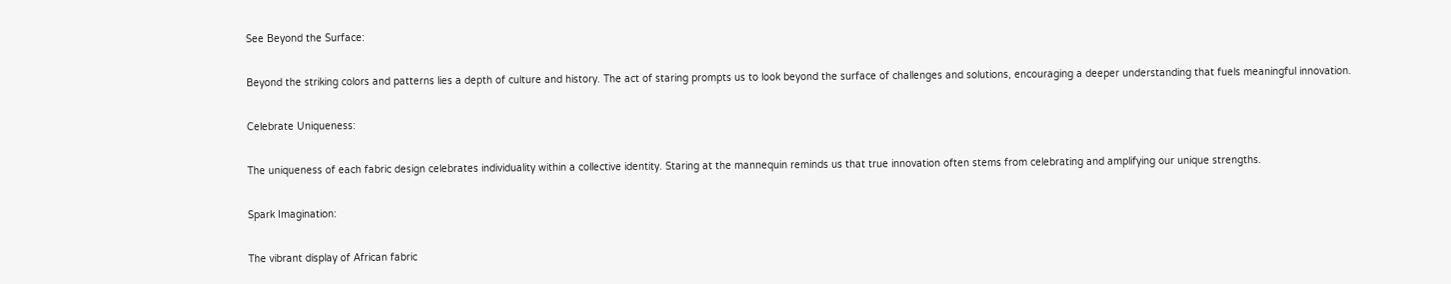See Beyond the Surface:

Beyond the striking colors and patterns lies a depth of culture and history. The act of staring prompts us to look beyond the surface of challenges and solutions, encouraging a deeper understanding that fuels meaningful innovation.

Celebrate Uniqueness:

The uniqueness of each fabric design celebrates individuality within a collective identity. Staring at the mannequin reminds us that true innovation often stems from celebrating and amplifying our unique strengths.

Spark Imagination:

The vibrant display of African fabric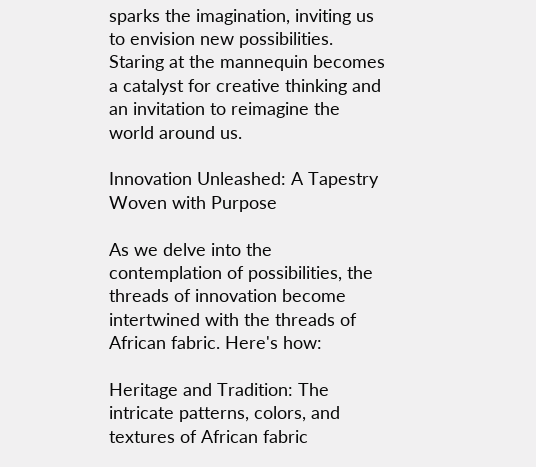sparks the imagination, inviting us to envision new possibilities. Staring at the mannequin becomes a catalyst for creative thinking and an invitation to reimagine the world around us.

Innovation Unleashed: A Tapestry Woven with Purpose

As we delve into the contemplation of possibilities, the threads of innovation become intertwined with the threads of African fabric. Here's how:

Heritage and Tradition: The intricate patterns, colors, and textures of African fabric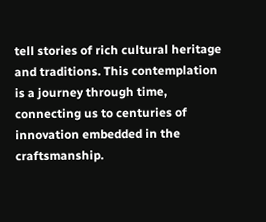tell stories of rich cultural heritage and traditions. This contemplation is a journey through time, connecting us to centuries of innovation embedded in the craftsmanship.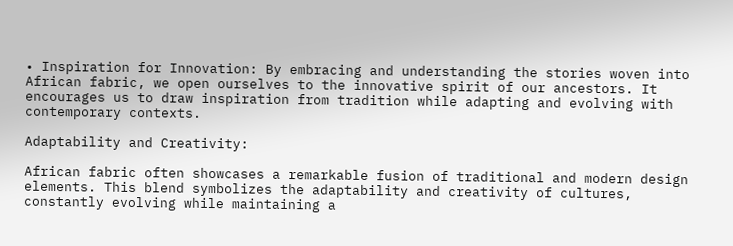• Inspiration for Innovation: By embracing and understanding the stories woven into African fabric, we open ourselves to the innovative spirit of our ancestors. It encourages us to draw inspiration from tradition while adapting and evolving with contemporary contexts.

Adaptability and Creativity:

African fabric often showcases a remarkable fusion of traditional and modern design elements. This blend symbolizes the adaptability and creativity of cultures, constantly evolving while maintaining a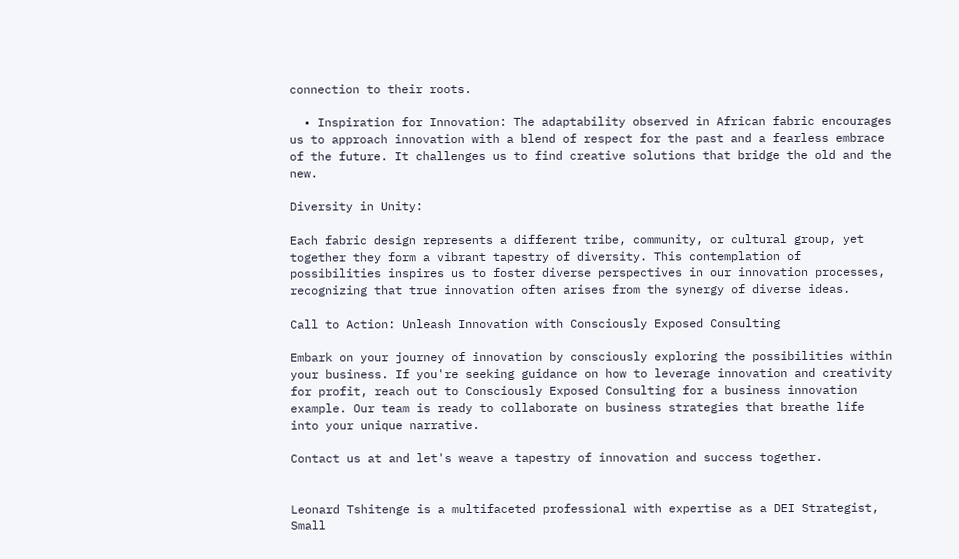connection to their roots.

  • Inspiration for Innovation: The adaptability observed in African fabric encourages us to approach innovation with a blend of respect for the past and a fearless embrace of the future. It challenges us to find creative solutions that bridge the old and the new.

Diversity in Unity:

Each fabric design represents a different tribe, community, or cultural group, yet together they form a vibrant tapestry of diversity. This contemplation of possibilities inspires us to foster diverse perspectives in our innovation processes, recognizing that true innovation often arises from the synergy of diverse ideas.

Call to Action: Unleash Innovation with Consciously Exposed Consulting

Embark on your journey of innovation by consciously exploring the possibilities within your business. If you're seeking guidance on how to leverage innovation and creativity for profit, reach out to Consciously Exposed Consulting for a business innovation example. Our team is ready to collaborate on business strategies that breathe life into your unique narrative.

Contact us at and let's weave a tapestry of innovation and success together.


Leonard Tshitenge is a multifaceted professional with expertise as a DEI Strategist, Small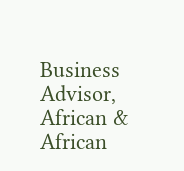Business Advisor, African & African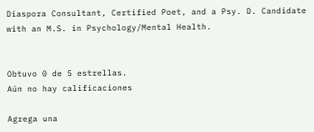Diaspora Consultant, Certified Poet, and a Psy. D. Candidate with an M.S. in Psychology/Mental Health.


Obtuvo 0 de 5 estrellas.
Aún no hay calificaciones

Agrega una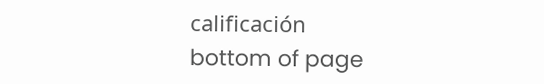calificación
bottom of page